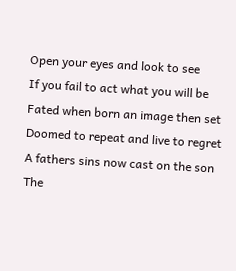Open your eyes and look to see
If you fail to act what you will be
Fated when born an image then set
Doomed to repeat and live to regret
A fathers sins now cast on the son
The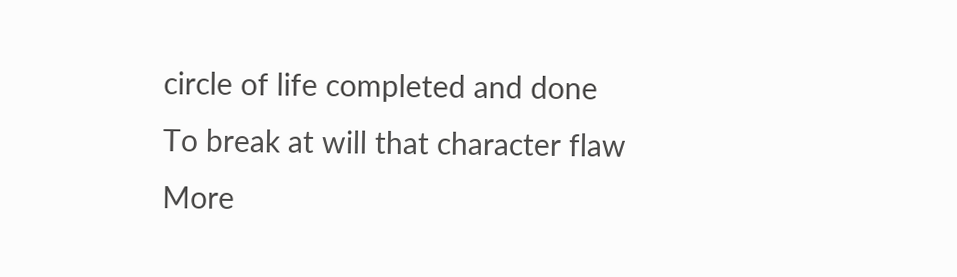circle of life completed and done
To break at will that character flaw
More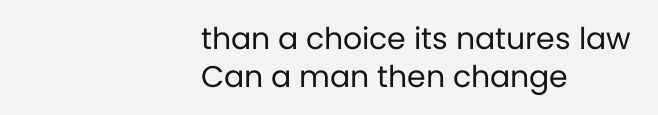than a choice its natures law
Can a man then change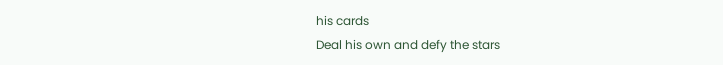his cards
Deal his own and defy the stars